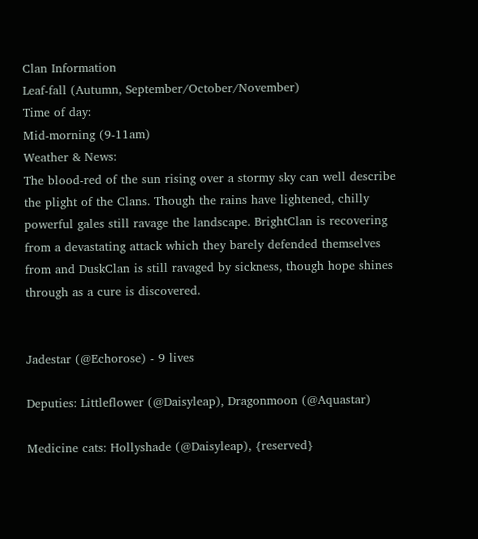Clan Information
Leaf-fall (Autumn, September/October/November)
Time of day:
Mid-morning (9-11am)
Weather & News:
The blood-red of the sun rising over a stormy sky can well describe the plight of the Clans. Though the rains have lightened, chilly powerful gales still ravage the landscape. BrightClan is recovering from a devastating attack which they barely defended themselves from and DuskClan is still ravaged by sickness, though hope shines through as a cure is discovered.


Jadestar (@Echorose) - 9 lives

Deputies: Littleflower (@Daisyleap), Dragonmoon (@Aquastar)

Medicine cats: Hollyshade (@Daisyleap), {reserved}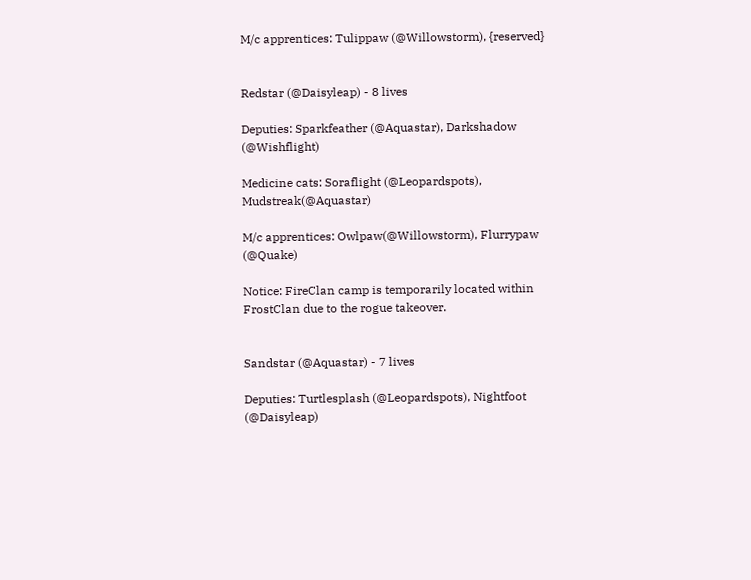M/c apprentices: Tulippaw (@Willowstorm), {reserved}


Redstar (@Daisyleap) - 8 lives

Deputies: Sparkfeather (@Aquastar), Darkshadow (@Wishflight)

Medicine cats: Soraflight (@Leopardspots), Mudstreak(@Aquastar)

M/c apprentices: Owlpaw(@Willowstorm), Flurrypaw (@Quake)

Notice: FireClan camp is temporarily located within FrostClan due to the rogue takeover.


Sandstar (@Aquastar) - 7 lives

Deputies: Turtlesplash (@Leopardspots), Nightfoot (@Daisyleap)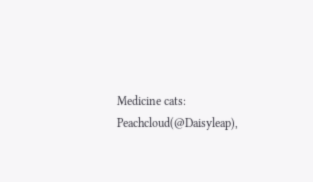Medicine cats: Peachcloud(@Daisyleap),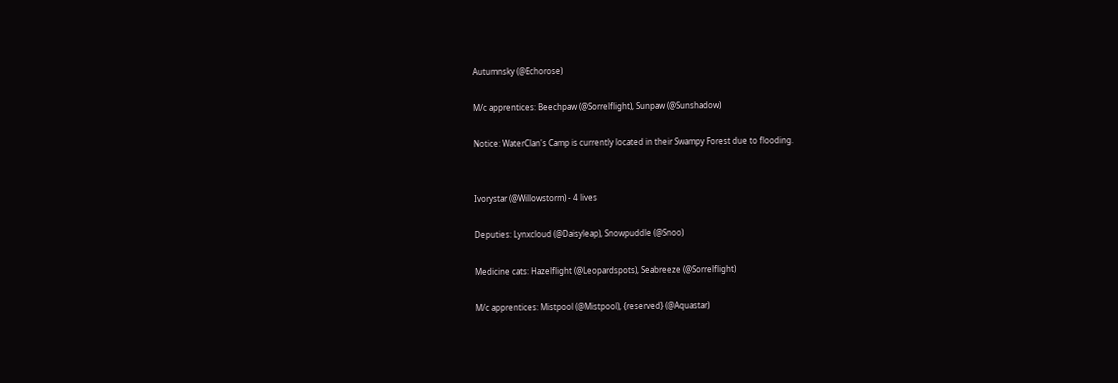Autumnsky (@Echorose)

M/c apprentices: Beechpaw (@Sorrelflight), Sunpaw (@Sunshadow)

Notice: WaterClan's Camp is currently located in their Swampy Forest due to flooding.


Ivorystar (@Willowstorm) - 4 lives

Deputies: Lynxcloud (@Daisyleap), Snowpuddle (@Snoo)

Medicine cats: Hazelflight (@Leopardspots), Seabreeze (@Sorrelflight)

M/c apprentices: Mistpool (@Mistpool), {reserved} (@Aquastar)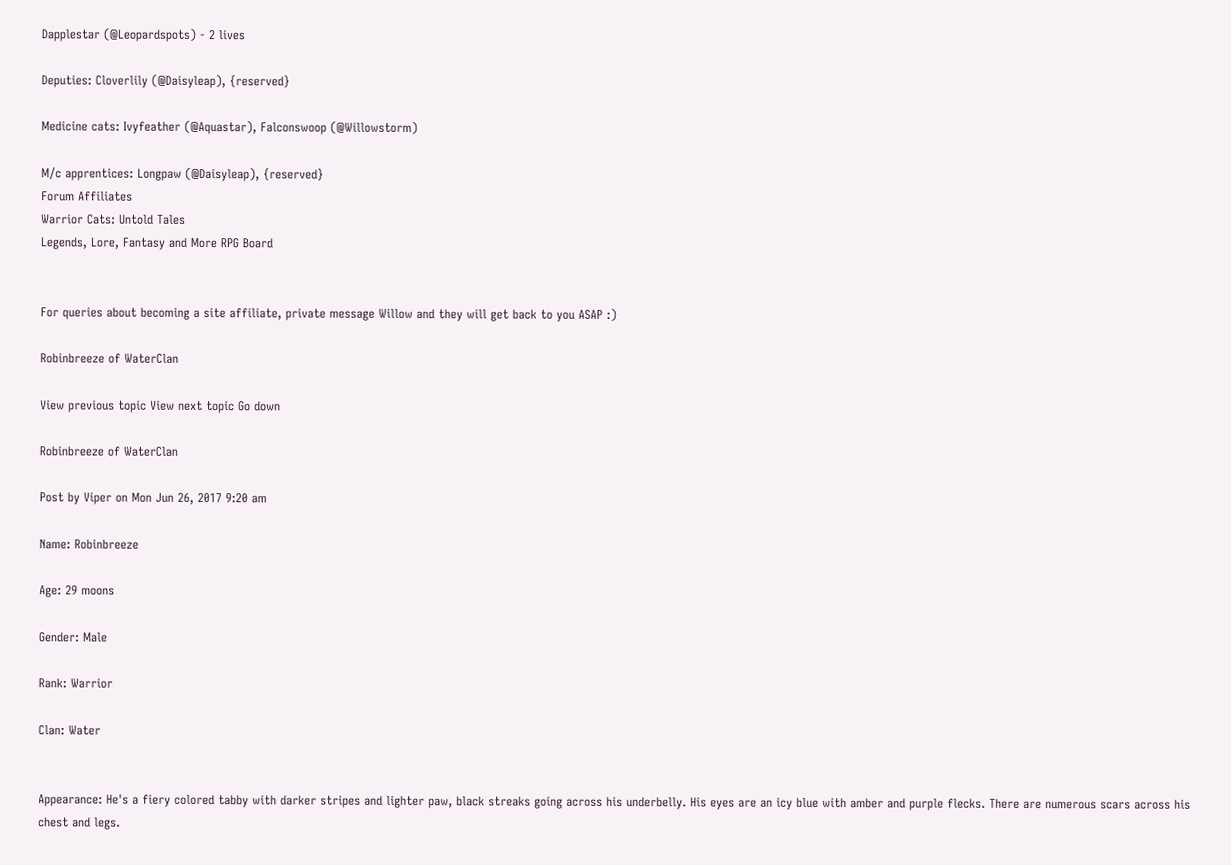Dapplestar (@Leopardspots) - 2 lives

Deputies: Cloverlily (@Daisyleap), {reserved}

Medicine cats: Ivyfeather (@Aquastar), Falconswoop (@Willowstorm)

M/c apprentices: Longpaw (@Daisyleap), {reserved}
Forum Affiliates
Warrior Cats: Untold Tales
Legends, Lore, Fantasy and More RPG Board


For queries about becoming a site affiliate, private message Willow and they will get back to you ASAP :)

Robinbreeze of WaterClan

View previous topic View next topic Go down

Robinbreeze of WaterClan

Post by Viper on Mon Jun 26, 2017 9:20 am

Name: Robinbreeze

Age: 29 moons

Gender: Male

Rank: Warrior

Clan: Water


Appearance: He's a fiery colored tabby with darker stripes and lighter paw, black streaks going across his underbelly. His eyes are an icy blue with amber and purple flecks. There are numerous scars across his chest and legs.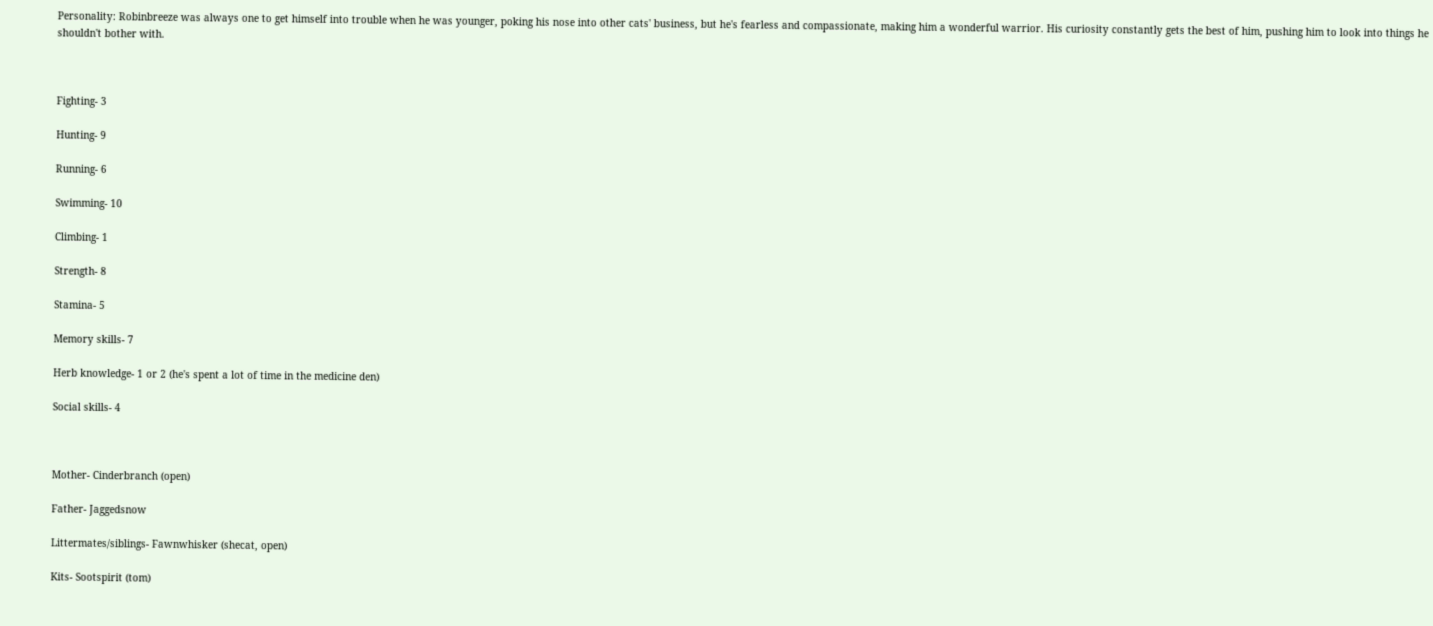Personality: Robinbreeze was always one to get himself into trouble when he was younger, poking his nose into other cats' business, but he's fearless and compassionate, making him a wonderful warrior. His curiosity constantly gets the best of him, pushing him to look into things he shouldn't bother with.



Fighting- 3

Hunting- 9

Running- 6

Swimming- 10

Climbing- 1

Strength- 8

Stamina- 5

Memory skills- 7

Herb knowledge- 1 or 2 (he's spent a lot of time in the medicine den)

Social skills- 4



Mother- Cinderbranch (open)

Father- Jaggedsnow

Littermates/siblings- Fawnwhisker (shecat, open)

Kits- Sootspirit (tom)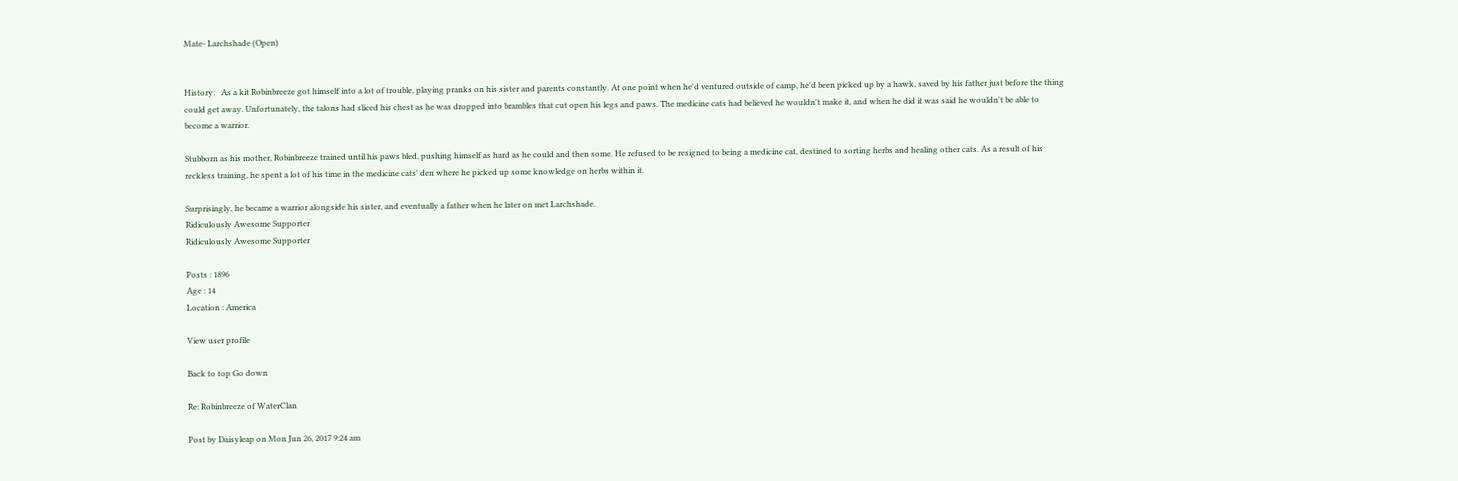Mate- Larchshade (Open)


History:   As a kit Robinbreeze got himself into a lot of trouble, playing pranks on his sister and parents constantly. At one point when he'd ventured outside of camp, he'd been picked up by a hawk, saved by his father just before the thing could get away. Unfortunately, the talons had sliced his chest as he was dropped into brambles that cut open his legs and paws. The medicine cats had believed he wouldn't make it, and when he did it was said he wouldn't be able to become a warrior.

Stubborn as his mother, Robinbreeze trained until his paws bled, pushing himself as hard as he could and then some. He refused to be resigned to being a medicine cat, destined to sorting herbs and healing other cats. As a result of his reckless training, he spent a lot of his time in the medicine cats' den where he picked up some knowledge on herbs within it.

Surprisingly, he became a warrior alongside his sister, and eventually a father when he later on met Larchshade.
Ridiculously Awesome Supporter
Ridiculously Awesome Supporter

Posts : 1896
Age : 14
Location : America

View user profile

Back to top Go down

Re: Robinbreeze of WaterClan

Post by Daisyleap on Mon Jun 26, 2017 9:24 am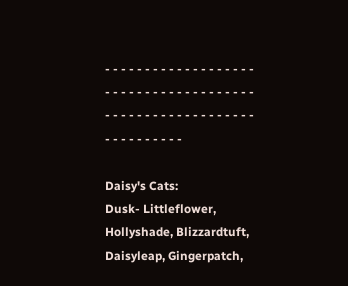- - - - - - - - - - - - - - - - - - - - - - - - - - - - - - - - - - - - - - - - - - - - - - - - - - - - - - - - - - - - - - - - - - -

Daisy's Cats:
Dusk- Littleflower, Hollyshade, Blizzardtuft, Daisyleap, Gingerpatch,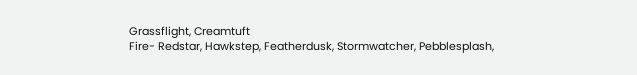Grassflight, Creamtuft
Fire- Redstar, Hawkstep, Featherdusk, Stormwatcher, Pebblesplash,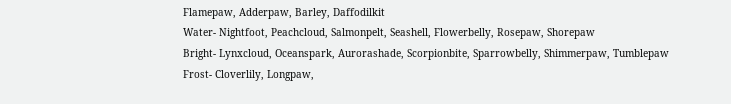Flamepaw, Adderpaw, Barley, Daffodilkit
Water- Nightfoot, Peachcloud, Salmonpelt, Seashell, Flowerbelly, Rosepaw, Shorepaw
Bright- Lynxcloud, Oceanspark, Aurorashade, Scorpionbite, Sparrowbelly, Shimmerpaw, Tumblepaw
Frost- Cloverlily, Longpaw,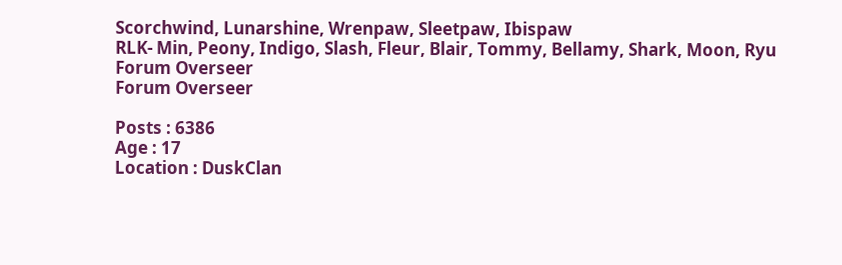Scorchwind, Lunarshine, Wrenpaw, Sleetpaw, Ibispaw
RLK- Min, Peony, Indigo, Slash, Fleur, Blair, Tommy, Bellamy, Shark, Moon, Ryu
Forum Overseer
Forum Overseer

Posts : 6386
Age : 17
Location : DuskClan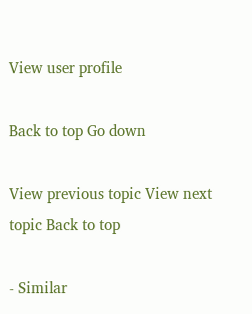View user profile

Back to top Go down

View previous topic View next topic Back to top

- Similar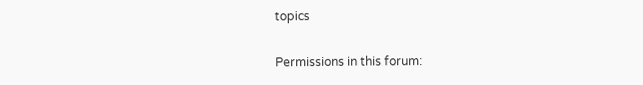topics

Permissions in this forum: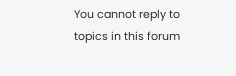You cannot reply to topics in this forum